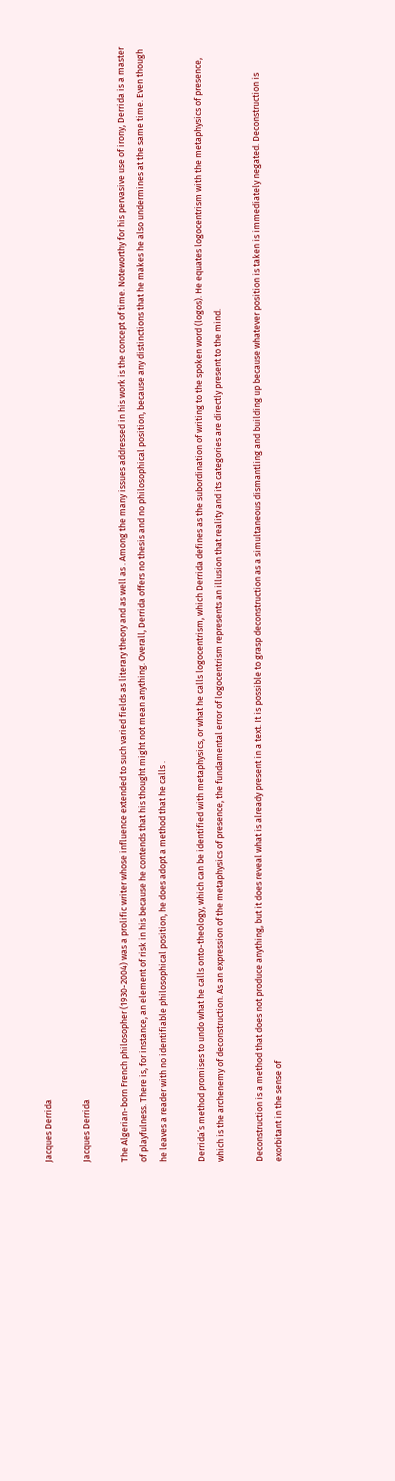Jacques Derrida

Jacques Derrida

The Algerian-born French philosopher (1930-2004) was a prolific writer whose influence extended to such varied fields as literary theory and as well as . Among the many issues addressed in his work is the concept of time. Noteworthy for his pervasive use of irony, Derrida is a master of playfulness. There is, for instance, an element of risk in his because he contends that his thought might not mean anything. Overall, Derrida offers no thesis and no philosophical position, because any distinctions that he makes he also undermines at the same time. Even though he leaves a reader with no identifiable philosophical position, he does adopt a method that he calls .

Derrida’s method promises to undo what he calls onto-theology, which can be identified with metaphysics, or what he calls logocentrism, which Derrida defines as the subordination of writing to the spoken word (logos). He equates logocentrism with the metaphysics of presence, which is the archenemy of deconstruction. As an expression of the metaphysics of presence, the fundamental error of logocentrism represents an illusion that reality and its categories are directly present to the mind.

Deconstruction is a method that does not produce anything, but it does reveal what is already present in a text. It is possible to grasp deconstruction as a simultaneous dismantling and building up because whatever position is taken is immediately negated. Deconstruction is exorbitant in the sense of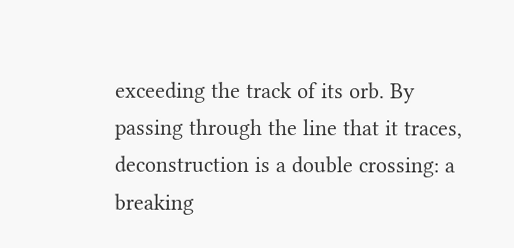exceeding the track of its orb. By passing through the line that it traces, deconstruction is a double crossing: a breaking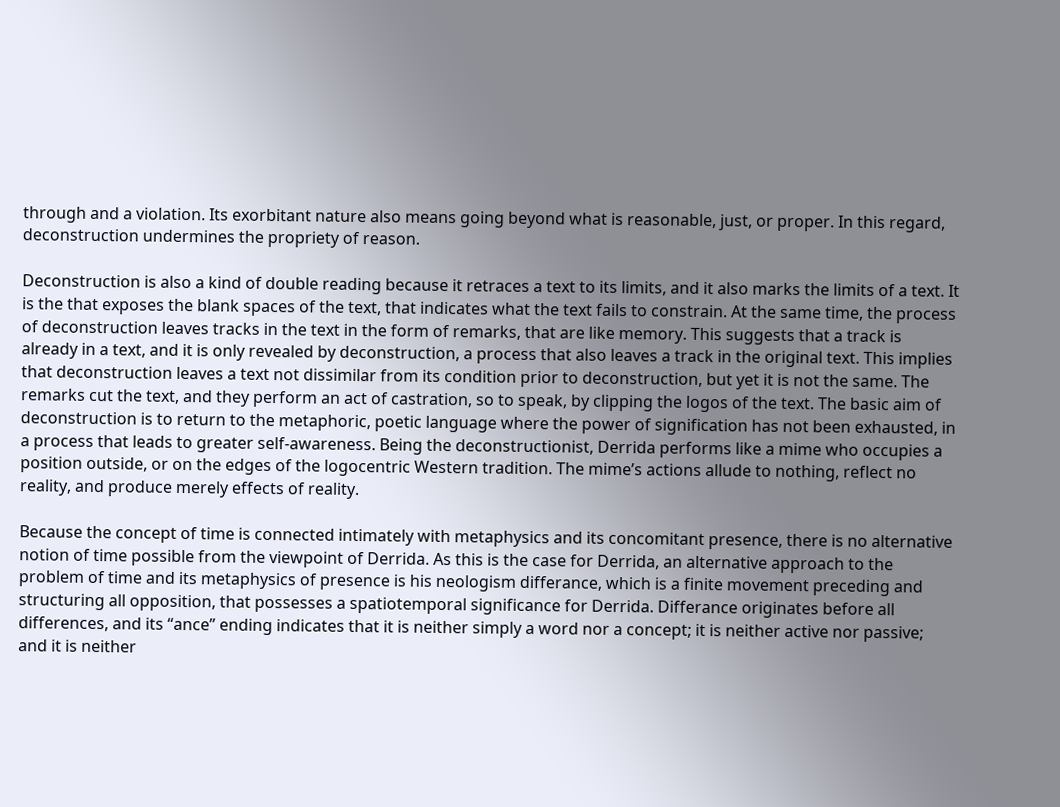through and a violation. Its exorbitant nature also means going beyond what is reasonable, just, or proper. In this regard, deconstruction undermines the propriety of reason.

Deconstruction is also a kind of double reading because it retraces a text to its limits, and it also marks the limits of a text. It is the that exposes the blank spaces of the text, that indicates what the text fails to constrain. At the same time, the process of deconstruction leaves tracks in the text in the form of remarks, that are like memory. This suggests that a track is already in a text, and it is only revealed by deconstruction, a process that also leaves a track in the original text. This implies that deconstruction leaves a text not dissimilar from its condition prior to deconstruction, but yet it is not the same. The remarks cut the text, and they perform an act of castration, so to speak, by clipping the logos of the text. The basic aim of deconstruction is to return to the metaphoric, poetic language where the power of signification has not been exhausted, in a process that leads to greater self-awareness. Being the deconstructionist, Derrida performs like a mime who occupies a position outside, or on the edges of the logocentric Western tradition. The mime’s actions allude to nothing, reflect no reality, and produce merely effects of reality.

Because the concept of time is connected intimately with metaphysics and its concomitant presence, there is no alternative notion of time possible from the viewpoint of Derrida. As this is the case for Derrida, an alternative approach to the problem of time and its metaphysics of presence is his neologism differance, which is a finite movement preceding and structuring all opposition, that possesses a spatiotemporal significance for Derrida. Differance originates before all differences, and its “ance” ending indicates that it is neither simply a word nor a concept; it is neither active nor passive; and it is neither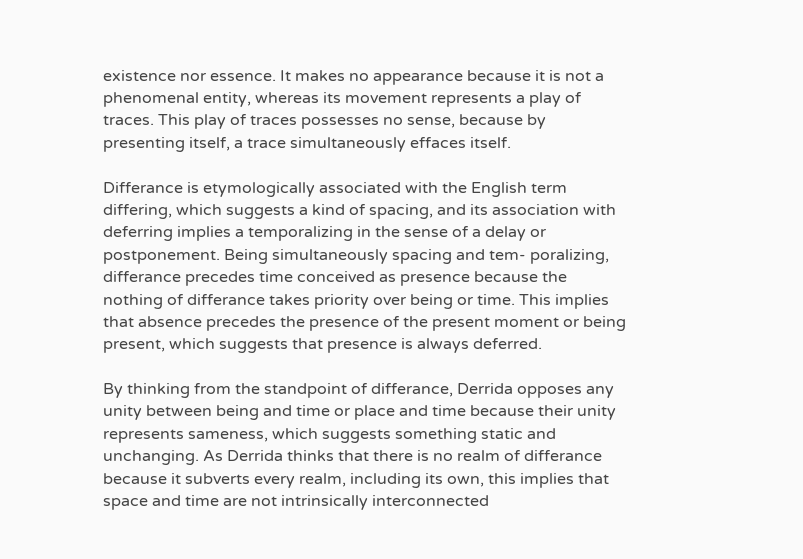existence nor essence. It makes no appearance because it is not a phenomenal entity, whereas its movement represents a play of traces. This play of traces possesses no sense, because by presenting itself, a trace simultaneously effaces itself.

Differance is etymologically associated with the English term differing, which suggests a kind of spacing, and its association with deferring implies a temporalizing in the sense of a delay or postponement. Being simultaneously spacing and tem- poralizing, differance precedes time conceived as presence because the nothing of differance takes priority over being or time. This implies that absence precedes the presence of the present moment or being present, which suggests that presence is always deferred.

By thinking from the standpoint of differance, Derrida opposes any unity between being and time or place and time because their unity represents sameness, which suggests something static and unchanging. As Derrida thinks that there is no realm of differance because it subverts every realm, including its own, this implies that space and time are not intrinsically interconnected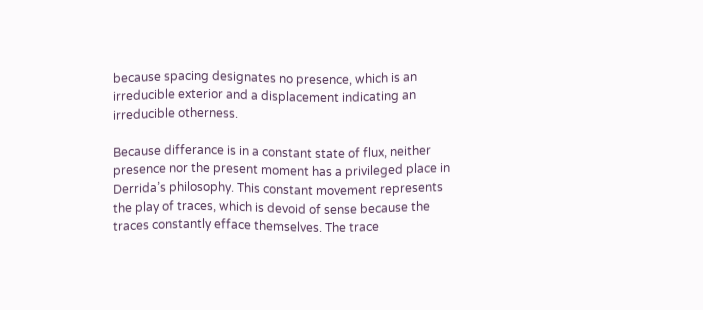because spacing designates no presence, which is an irreducible exterior and a displacement indicating an irreducible otherness.

Because differance is in a constant state of flux, neither presence nor the present moment has a privileged place in Derrida’s philosophy. This constant movement represents the play of traces, which is devoid of sense because the traces constantly efface themselves. The trace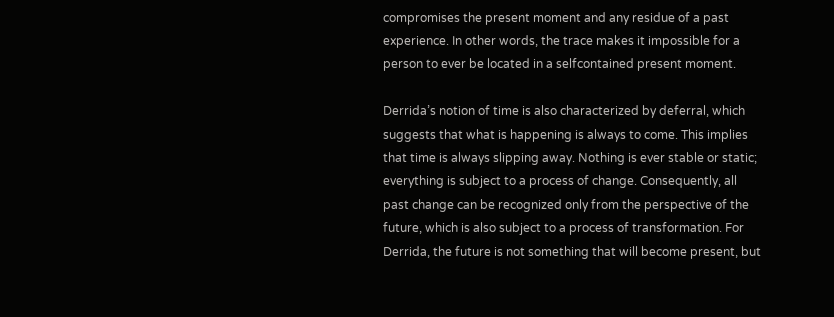compromises the present moment and any residue of a past experience. In other words, the trace makes it impossible for a person to ever be located in a selfcontained present moment.

Derrida’s notion of time is also characterized by deferral, which suggests that what is happening is always to come. This implies that time is always slipping away. Nothing is ever stable or static; everything is subject to a process of change. Consequently, all past change can be recognized only from the perspective of the future, which is also subject to a process of transformation. For Derrida, the future is not something that will become present, but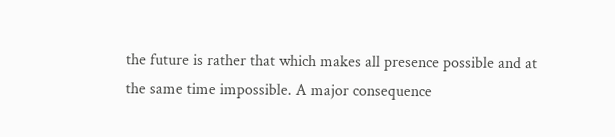the future is rather that which makes all presence possible and at the same time impossible. A major consequence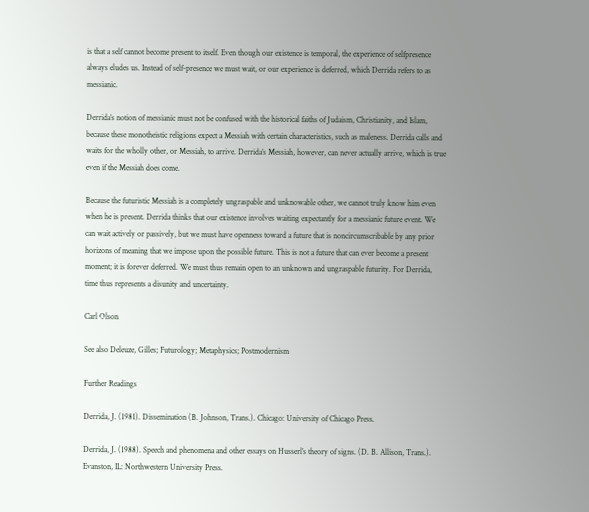is that a self cannot become present to itself. Even though our existence is temporal, the experience of selfpresence always eludes us. Instead of self-presence we must wait, or our experience is deferred, which Derrida refers to as messianic.

Derrida’s notion of messianic must not be confused with the historical faiths of Judaism, Christianity, and Islam, because these monotheistic religions expect a Messiah with certain characteristics, such as maleness. Derrida calls and waits for the wholly other, or Messiah, to arrive. Derrida’s Messiah, however, can never actually arrive, which is true even if the Messiah does come.

Because the futuristic Messiah is a completely ungraspable and unknowable other, we cannot truly know him even when he is present. Derrida thinks that our existence involves waiting expectantly for a messianic future event. We can wait actively or passively, but we must have openness toward a future that is noncircumscribable by any prior horizons of meaning that we impose upon the possible future. This is not a future that can ever become a present moment; it is forever deferred. We must thus remain open to an unknown and ungraspable futurity. For Derrida, time thus represents a disunity and uncertainty.

Carl Olson

See also Deleuze, Gilles; Futurology; Metaphysics; Postmodernism

Further Readings

Derrida, J. (1981). Dissemination (B. Johnson, Trans.). Chicago: University of Chicago Press.

Derrida, J. (1988). Speech and phenomena and other essays on Husserl’s theory of signs. (D. B. Allison, Trans.). Evanston, IL: Northwestern University Press.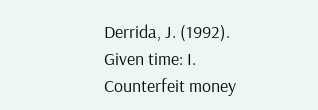Derrida, J. (1992). Given time: I. Counterfeit money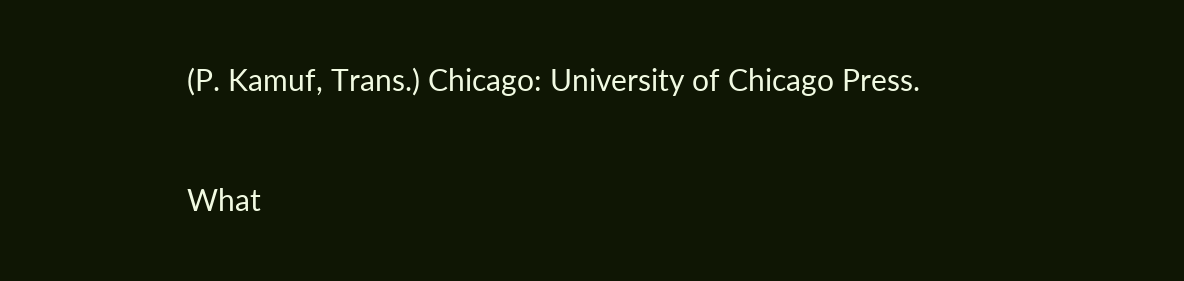(P. Kamuf, Trans.) Chicago: University of Chicago Press.

What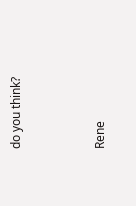do you think?



Rene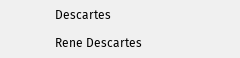Descartes

Rene Descartes